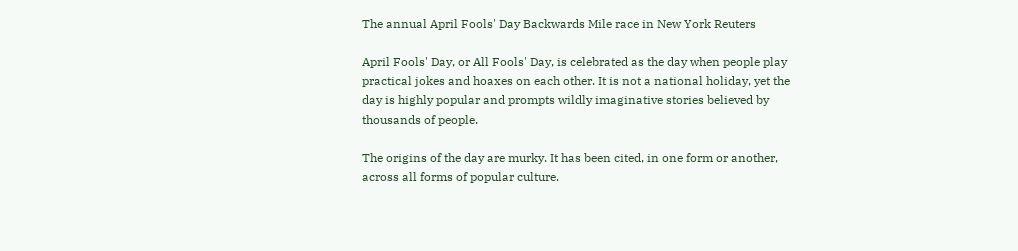The annual April Fools' Day Backwards Mile race in New York Reuters

April Fools' Day, or All Fools' Day, is celebrated as the day when people play practical jokes and hoaxes on each other. It is not a national holiday, yet the day is highly popular and prompts wildly imaginative stories believed by thousands of people.

The origins of the day are murky. It has been cited, in one form or another, across all forms of popular culture.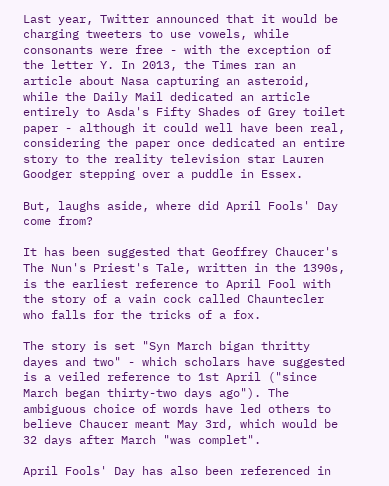Last year, Twitter announced that it would be charging tweeters to use vowels, while consonants were free - with the exception of the letter Y. In 2013, the Times ran an article about Nasa capturing an asteroid, while the Daily Mail dedicated an article entirely to Asda's Fifty Shades of Grey toilet paper - although it could well have been real, considering the paper once dedicated an entire story to the reality television star Lauren Goodger stepping over a puddle in Essex.

But, laughs aside, where did April Fools' Day come from?

It has been suggested that Geoffrey Chaucer's The Nun's Priest's Tale, written in the 1390s, is the earliest reference to April Fool with the story of a vain cock called Chauntecler who falls for the tricks of a fox.

The story is set "Syn March bigan thritty dayes and two" - which scholars have suggested is a veiled reference to 1st April ("since March began thirty-two days ago"). The ambiguous choice of words have led others to believe Chaucer meant May 3rd, which would be 32 days after March "was complet".

April Fools' Day has also been referenced in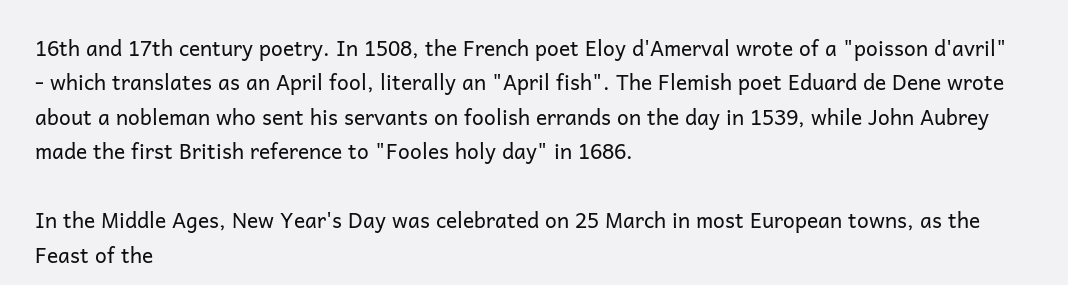16th and 17th century poetry. In 1508, the French poet Eloy d'Amerval wrote of a "poisson d'avril" - which translates as an April fool, literally an "April fish". The Flemish poet Eduard de Dene wrote about a nobleman who sent his servants on foolish errands on the day in 1539, while John Aubrey made the first British reference to "Fooles holy day" in 1686.

In the Middle Ages, New Year's Day was celebrated on 25 March in most European towns, as the Feast of the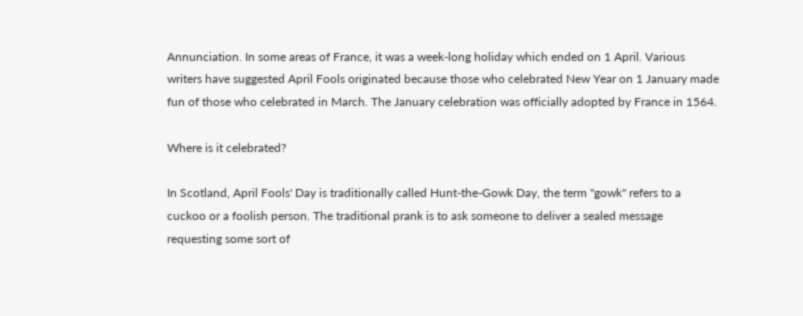Annunciation. In some areas of France, it was a week-long holiday which ended on 1 April. Various writers have suggested April Fools originated because those who celebrated New Year on 1 January made fun of those who celebrated in March. The January celebration was officially adopted by France in 1564.

Where is it celebrated?

In Scotland, April Fools' Day is traditionally called Hunt-the-Gowk Day, the term "gowk" refers to a cuckoo or a foolish person. The traditional prank is to ask someone to deliver a sealed message requesting some sort of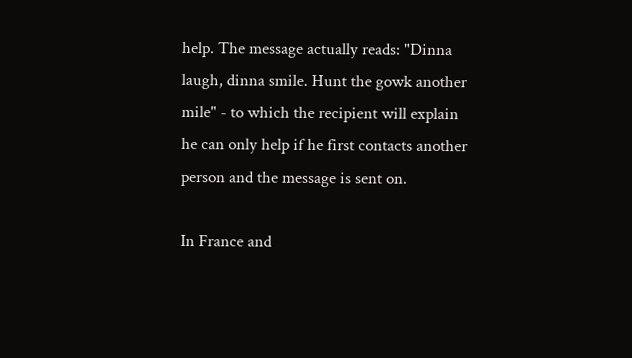help. The message actually reads: "Dinna laugh, dinna smile. Hunt the gowk another mile" - to which the recipient will explain he can only help if he first contacts another person and the message is sent on.

In France and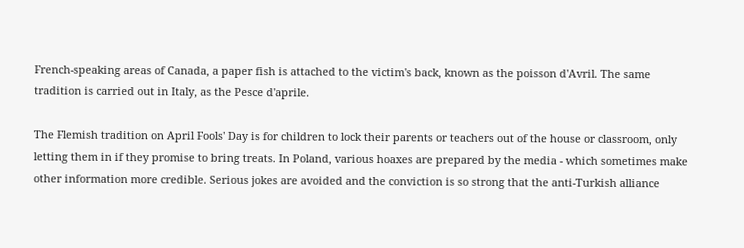French-speaking areas of Canada, a paper fish is attached to the victim's back, known as the poisson d'Avril. The same tradition is carried out in Italy, as the Pesce d'aprile.

The Flemish tradition on April Fools' Day is for children to lock their parents or teachers out of the house or classroom, only letting them in if they promise to bring treats. In Poland, various hoaxes are prepared by the media - which sometimes make other information more credible. Serious jokes are avoided and the conviction is so strong that the anti-Turkish alliance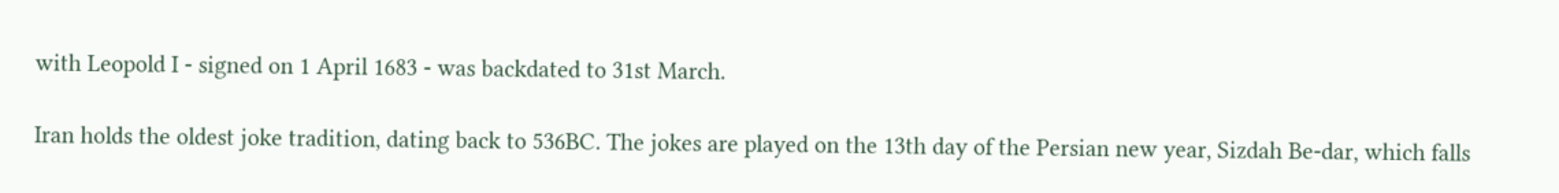with Leopold I - signed on 1 April 1683 - was backdated to 31st March.

Iran holds the oldest joke tradition, dating back to 536BC. The jokes are played on the 13th day of the Persian new year, Sizdah Be-dar, which falls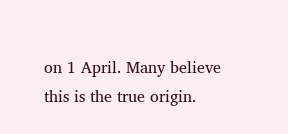on 1 April. Many believe this is the true origin.